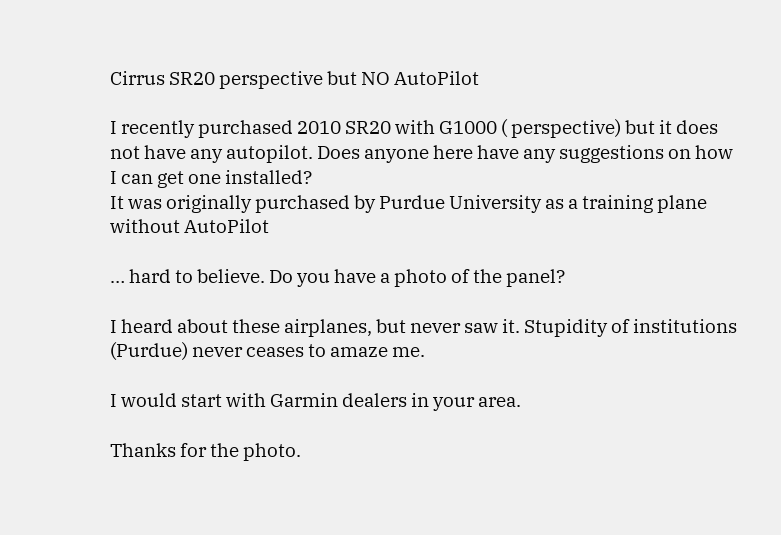Cirrus SR20 perspective but NO AutoPilot

I recently purchased 2010 SR20 with G1000 ( perspective) but it does not have any autopilot. Does anyone here have any suggestions on how I can get one installed?
It was originally purchased by Purdue University as a training plane without AutoPilot

… hard to believe. Do you have a photo of the panel?

I heard about these airplanes, but never saw it. Stupidity of institutions (Purdue) never ceases to amaze me.

I would start with Garmin dealers in your area.

Thanks for the photo.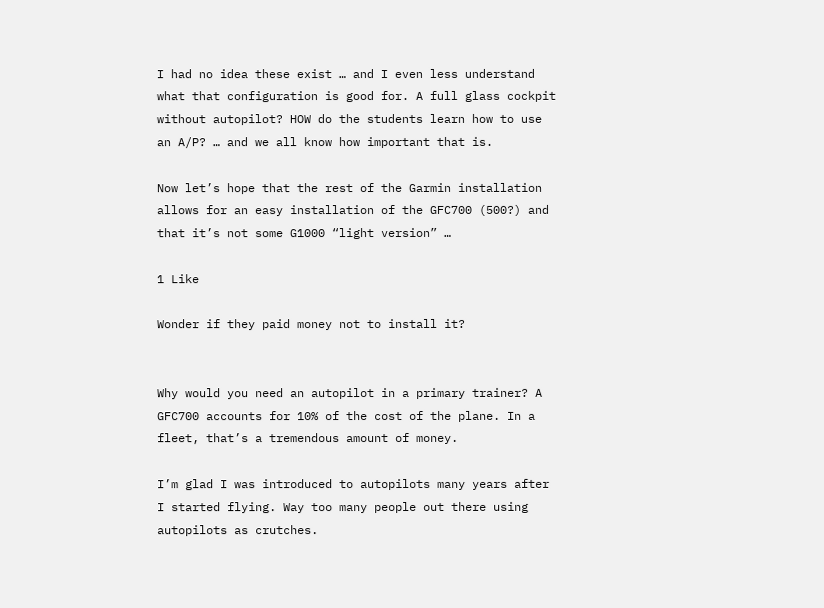I had no idea these exist … and I even less understand what that configuration is good for. A full glass cockpit without autopilot? HOW do the students learn how to use an A/P? … and we all know how important that is.

Now let’s hope that the rest of the Garmin installation allows for an easy installation of the GFC700 (500?) and that it’s not some G1000 “light version” …

1 Like

Wonder if they paid money not to install it?


Why would you need an autopilot in a primary trainer? A GFC700 accounts for 10% of the cost of the plane. In a fleet, that’s a tremendous amount of money.

I’m glad I was introduced to autopilots many years after I started flying. Way too many people out there using autopilots as crutches.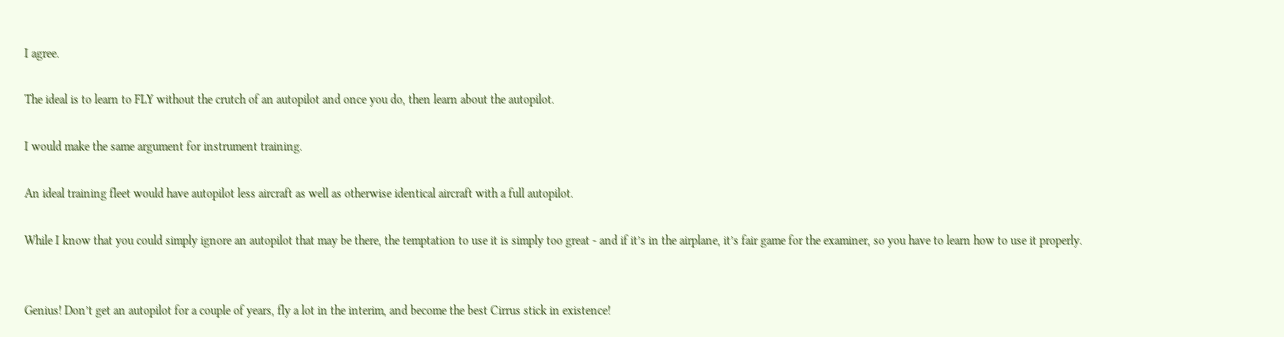I agree.

The ideal is to learn to FLY without the crutch of an autopilot and once you do, then learn about the autopilot.

I would make the same argument for instrument training.

An ideal training fleet would have autopilot less aircraft as well as otherwise identical aircraft with a full autopilot.

While I know that you could simply ignore an autopilot that may be there, the temptation to use it is simply too great - and if it’s in the airplane, it’s fair game for the examiner, so you have to learn how to use it properly.


Genius! Don’t get an autopilot for a couple of years, fly a lot in the interim, and become the best Cirrus stick in existence!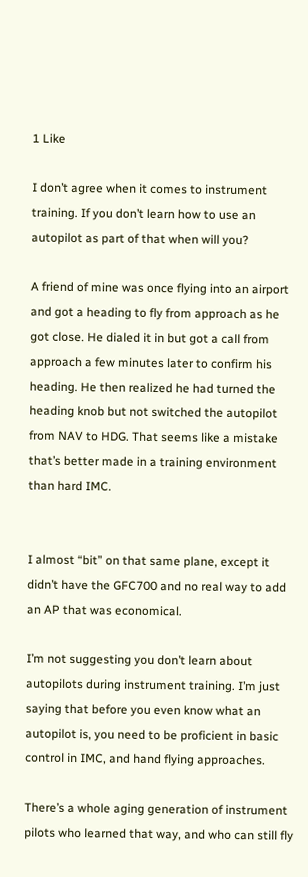1 Like

I don’t agree when it comes to instrument training. If you don’t learn how to use an autopilot as part of that when will you?

A friend of mine was once flying into an airport and got a heading to fly from approach as he got close. He dialed it in but got a call from approach a few minutes later to confirm his heading. He then realized he had turned the heading knob but not switched the autopilot from NAV to HDG. That seems like a mistake that’s better made in a training environment than hard IMC.


I almost “bit” on that same plane, except it didn’t have the GFC700 and no real way to add an AP that was economical.

I’m not suggesting you don’t learn about autopilots during instrument training. I’m just saying that before you even know what an autopilot is, you need to be proficient in basic control in IMC, and hand flying approaches.

There’s a whole aging generation of instrument pilots who learned that way, and who can still fly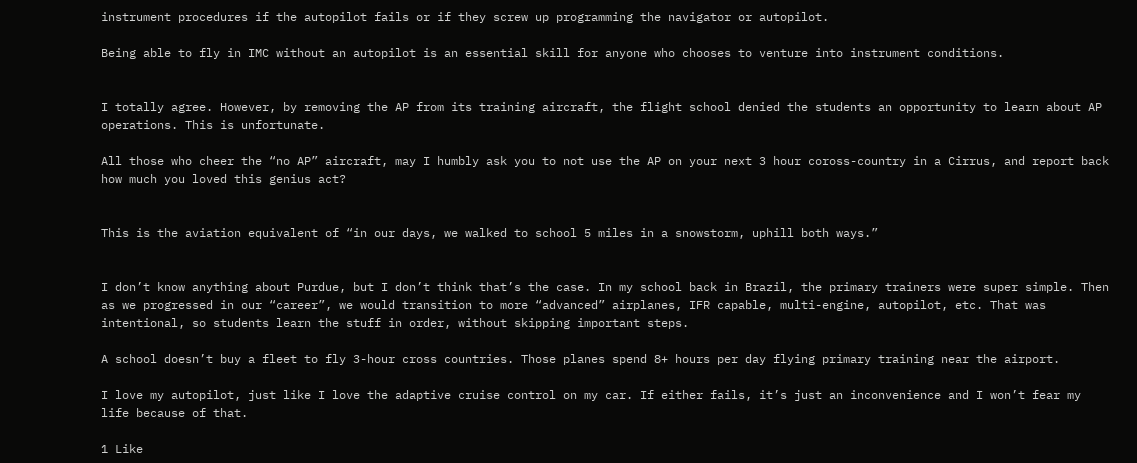instrument procedures if the autopilot fails or if they screw up programming the navigator or autopilot.

Being able to fly in IMC without an autopilot is an essential skill for anyone who chooses to venture into instrument conditions.


I totally agree. However, by removing the AP from its training aircraft, the flight school denied the students an opportunity to learn about AP operations. This is unfortunate.

All those who cheer the “no AP” aircraft, may I humbly ask you to not use the AP on your next 3 hour coross-country in a Cirrus, and report back how much you loved this genius act?


This is the aviation equivalent of “in our days, we walked to school 5 miles in a snowstorm, uphill both ways.”


I don’t know anything about Purdue, but I don’t think that’s the case. In my school back in Brazil, the primary trainers were super simple. Then as we progressed in our “career”, we would transition to more “advanced” airplanes, IFR capable, multi-engine, autopilot, etc. That was intentional, so students learn the stuff in order, without skipping important steps.

A school doesn’t buy a fleet to fly 3-hour cross countries. Those planes spend 8+ hours per day flying primary training near the airport.

I love my autopilot, just like I love the adaptive cruise control on my car. If either fails, it’s just an inconvenience and I won’t fear my life because of that.

1 Like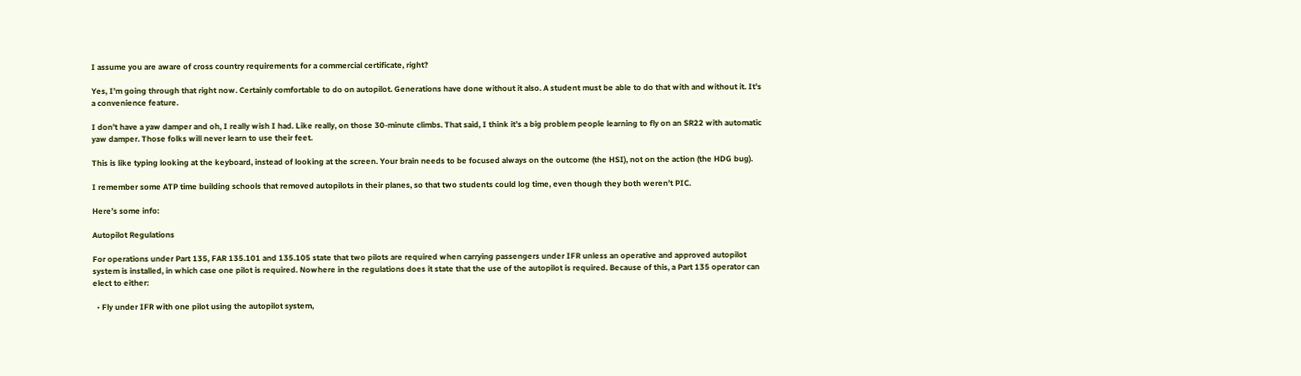I assume you are aware of cross country requirements for a commercial certificate, right?

Yes, I’m going through that right now. Certainly comfortable to do on autopilot. Generations have done without it also. A student must be able to do that with and without it. It’s a convenience feature.

I don’t have a yaw damper and oh, I really wish I had. Like really, on those 30-minute climbs. That said, I think it’s a big problem people learning to fly on an SR22 with automatic yaw damper. Those folks will never learn to use their feet.

This is like typing looking at the keyboard, instead of looking at the screen. Your brain needs to be focused always on the outcome (the HSI), not on the action (the HDG bug).

I remember some ATP time building schools that removed autopilots in their planes, so that two students could log time, even though they both weren’t PIC.

Here’s some info:

Autopilot Regulations

For operations under Part 135, FAR 135.101 and 135.105 state that two pilots are required when carrying passengers under IFR unless an operative and approved autopilot system is installed, in which case one pilot is required. Nowhere in the regulations does it state that the use of the autopilot is required. Because of this, a Part 135 operator can elect to either:

  • Fly under IFR with one pilot using the autopilot system,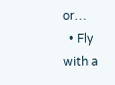or…
  • Fly with a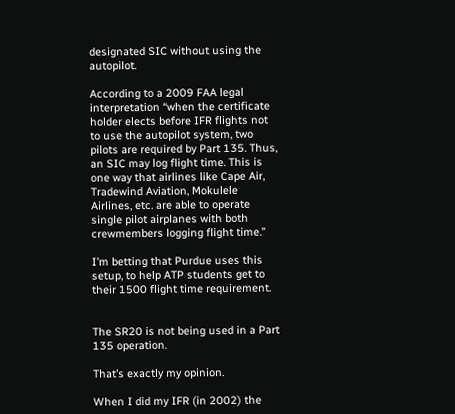designated SIC without using the autopilot.

According to a 2009 FAA legal interpretation “when the certificate holder elects before IFR flights not to use the autopilot system, two pilots are required by Part 135. Thus, an SIC may log flight time. This is one way that airlines like Cape Air, Tradewind Aviation, Mokulele Airlines, etc. are able to operate single pilot airplanes with both crewmembers logging flight time.”

I’m betting that Purdue uses this setup, to help ATP students get to their 1500 flight time requirement.


The SR20 is not being used in a Part 135 operation.

That’s exactly my opinion.

When I did my IFR (in 2002) the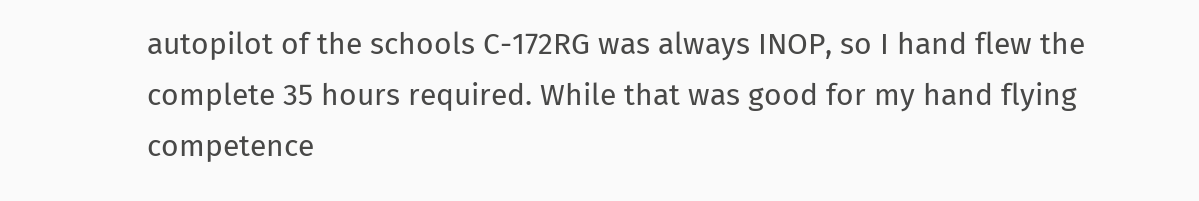autopilot of the schools C-172RG was always INOP, so I hand flew the complete 35 hours required. While that was good for my hand flying competence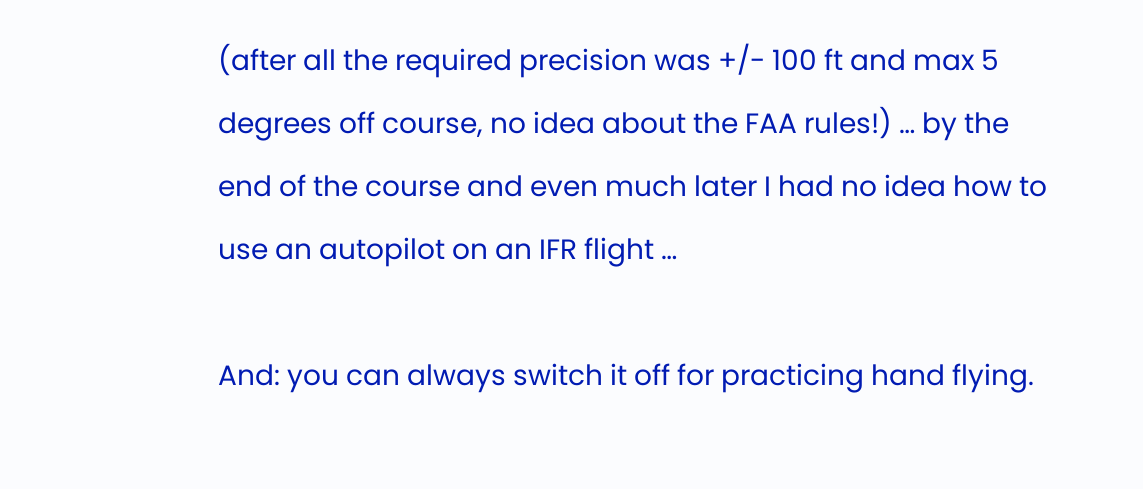(after all the required precision was +/- 100 ft and max 5 degrees off course, no idea about the FAA rules!) … by the end of the course and even much later I had no idea how to use an autopilot on an IFR flight …

And: you can always switch it off for practicing hand flying.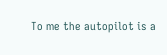To me the autopilot is a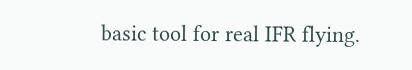basic tool for real IFR flying.